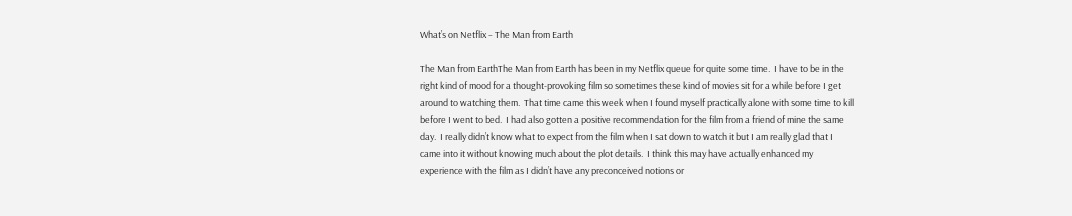What’s on Netflix – The Man from Earth

The Man from EarthThe Man from Earth has been in my Netflix queue for quite some time.  I have to be in the right kind of mood for a thought-provoking film so sometimes these kind of movies sit for a while before I get around to watching them.  That time came this week when I found myself practically alone with some time to kill before I went to bed.  I had also gotten a positive recommendation for the film from a friend of mine the same day.  I really didn’t know what to expect from the film when I sat down to watch it but I am really glad that I came into it without knowing much about the plot details.  I think this may have actually enhanced my experience with the film as I didn’t have any preconceived notions or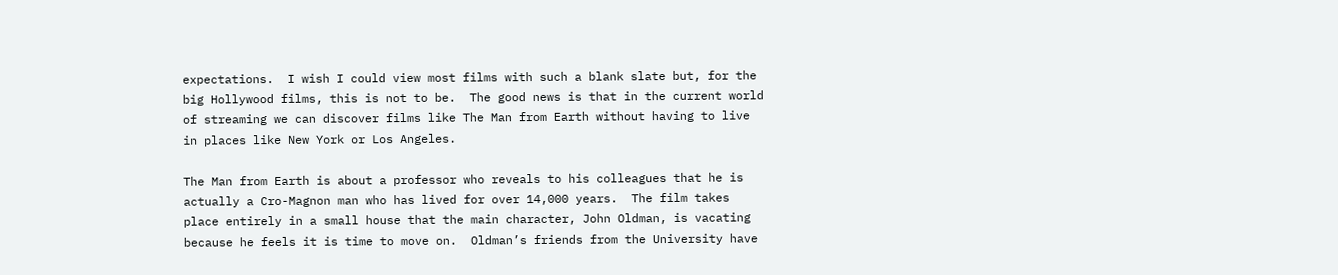expectations.  I wish I could view most films with such a blank slate but, for the big Hollywood films, this is not to be.  The good news is that in the current world of streaming we can discover films like The Man from Earth without having to live in places like New York or Los Angeles.

The Man from Earth is about a professor who reveals to his colleagues that he is actually a Cro-Magnon man who has lived for over 14,000 years.  The film takes place entirely in a small house that the main character, John Oldman, is vacating because he feels it is time to move on.  Oldman’s friends from the University have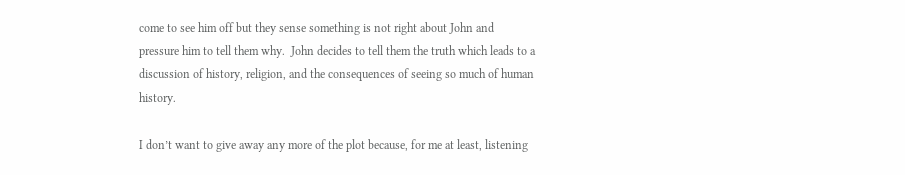come to see him off but they sense something is not right about John and pressure him to tell them why.  John decides to tell them the truth which leads to a discussion of history, religion, and the consequences of seeing so much of human history.

I don’t want to give away any more of the plot because, for me at least, listening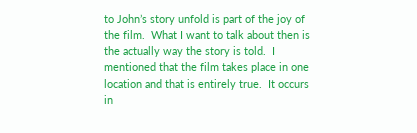to John’s story unfold is part of the joy of the film.  What I want to talk about then is the actually way the story is told.  I mentioned that the film takes place in one location and that is entirely true.  It occurs in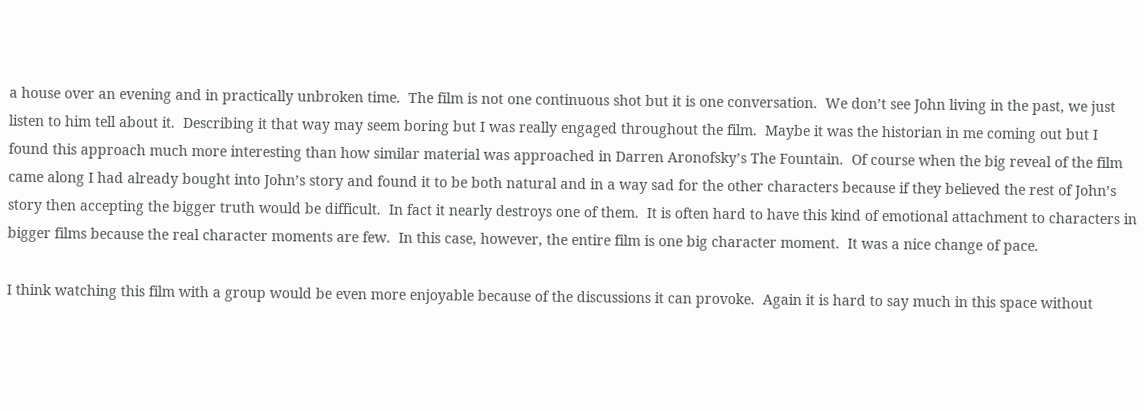a house over an evening and in practically unbroken time.  The film is not one continuous shot but it is one conversation.  We don’t see John living in the past, we just listen to him tell about it.  Describing it that way may seem boring but I was really engaged throughout the film.  Maybe it was the historian in me coming out but I found this approach much more interesting than how similar material was approached in Darren Aronofsky’s The Fountain.  Of course when the big reveal of the film came along I had already bought into John’s story and found it to be both natural and in a way sad for the other characters because if they believed the rest of John’s story then accepting the bigger truth would be difficult.  In fact it nearly destroys one of them.  It is often hard to have this kind of emotional attachment to characters in bigger films because the real character moments are few.  In this case, however, the entire film is one big character moment.  It was a nice change of pace.

I think watching this film with a group would be even more enjoyable because of the discussions it can provoke.  Again it is hard to say much in this space without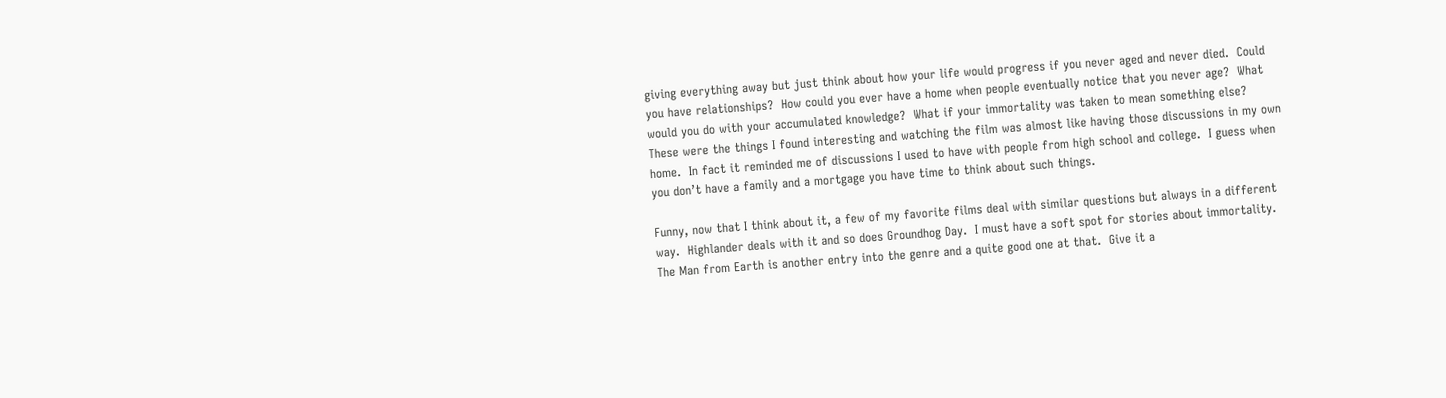giving everything away but just think about how your life would progress if you never aged and never died.  Could you have relationships?  How could you ever have a home when people eventually notice that you never age?  What would you do with your accumulated knowledge?  What if your immortality was taken to mean something else?  These were the things I found interesting and watching the film was almost like having those discussions in my own home.  In fact it reminded me of discussions I used to have with people from high school and college.  I guess when you don’t have a family and a mortgage you have time to think about such things.

Funny, now that I think about it, a few of my favorite films deal with similar questions but always in a different way.  Highlander deals with it and so does Groundhog Day.  I must have a soft spot for stories about immortality.  The Man from Earth is another entry into the genre and a quite good one at that.  Give it a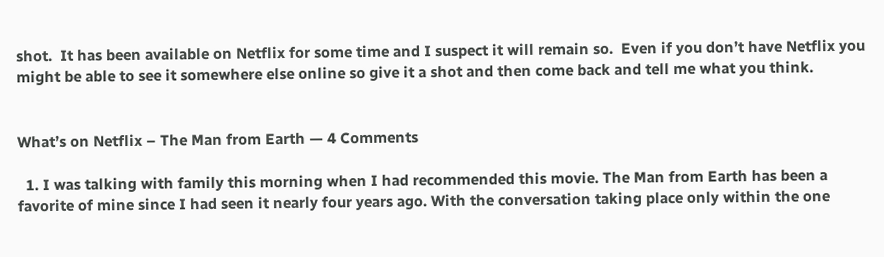shot.  It has been available on Netflix for some time and I suspect it will remain so.  Even if you don’t have Netflix you might be able to see it somewhere else online so give it a shot and then come back and tell me what you think.


What’s on Netflix – The Man from Earth — 4 Comments

  1. I was talking with family this morning when I had recommended this movie. The Man from Earth has been a favorite of mine since I had seen it nearly four years ago. With the conversation taking place only within the one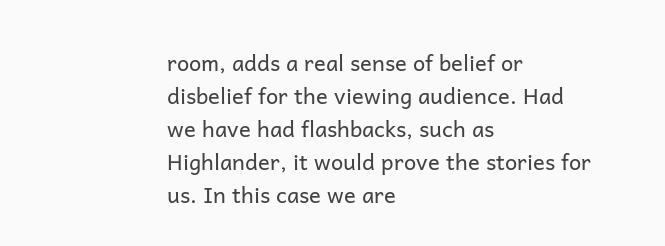room, adds a real sense of belief or disbelief for the viewing audience. Had we have had flashbacks, such as Highlander, it would prove the stories for us. In this case we are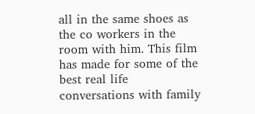all in the same shoes as the co workers in the room with him. This film has made for some of the best real life conversations with family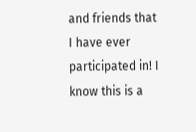and friends that I have ever participated in! I know this is a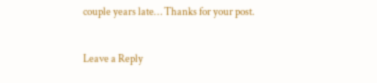couple years late… Thanks for your post.

Leave a Reply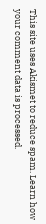This site uses Akismet to reduce spam. Learn how your comment data is processed.